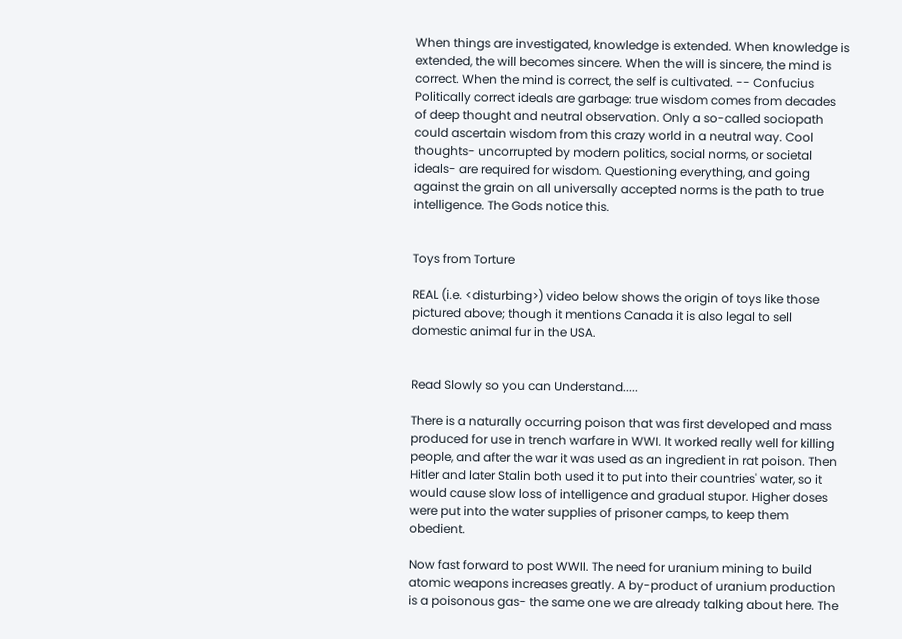When things are investigated, knowledge is extended. When knowledge is extended, the will becomes sincere. When the will is sincere, the mind is correct. When the mind is correct, the self is cultivated. -- Confucius
Politically correct ideals are garbage: true wisdom comes from decades of deep thought and neutral observation. Only a so-called sociopath could ascertain wisdom from this crazy world in a neutral way. Cool thoughts- uncorrupted by modern politics, social norms, or societal ideals- are required for wisdom. Questioning everything, and going against the grain on all universally accepted norms is the path to true intelligence. The Gods notice this.


Toys from Torture

REAL (i.e. <disturbing>) video below shows the origin of toys like those pictured above; though it mentions Canada it is also legal to sell domestic animal fur in the USA.


Read Slowly so you can Understand.....

There is a naturally occurring poison that was first developed and mass produced for use in trench warfare in WWI. It worked really well for killing people, and after the war it was used as an ingredient in rat poison. Then Hitler and later Stalin both used it to put into their countries' water, so it would cause slow loss of intelligence and gradual stupor. Higher doses were put into the water supplies of prisoner camps, to keep them obedient.

Now fast forward to post WWII. The need for uranium mining to build atomic weapons increases greatly. A by-product of uranium production is a poisonous gas- the same one we are already talking about here. The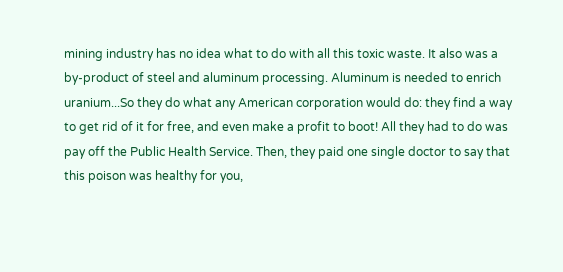mining industry has no idea what to do with all this toxic waste. It also was a by-product of steel and aluminum processing. Aluminum is needed to enrich uranium...So they do what any American corporation would do: they find a way to get rid of it for free, and even make a profit to boot! All they had to do was pay off the Public Health Service. Then, they paid one single doctor to say that this poison was healthy for you,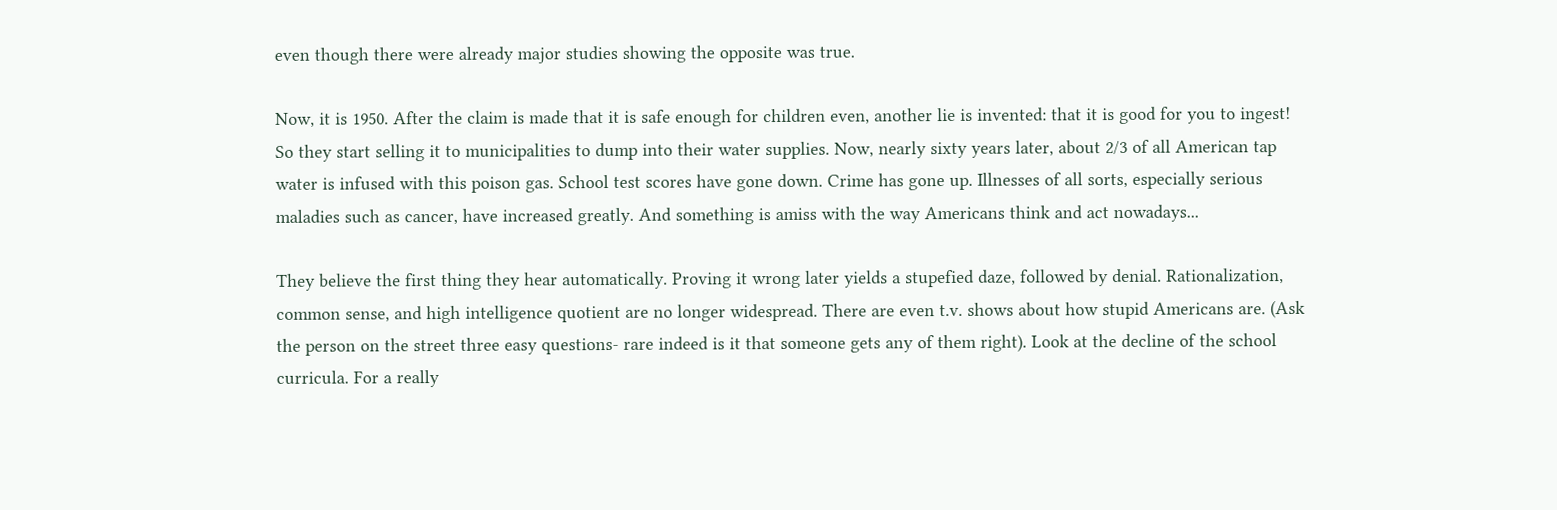even though there were already major studies showing the opposite was true.

Now, it is 1950. After the claim is made that it is safe enough for children even, another lie is invented: that it is good for you to ingest! So they start selling it to municipalities to dump into their water supplies. Now, nearly sixty years later, about 2/3 of all American tap water is infused with this poison gas. School test scores have gone down. Crime has gone up. Illnesses of all sorts, especially serious maladies such as cancer, have increased greatly. And something is amiss with the way Americans think and act nowadays...

They believe the first thing they hear automatically. Proving it wrong later yields a stupefied daze, followed by denial. Rationalization, common sense, and high intelligence quotient are no longer widespread. There are even t.v. shows about how stupid Americans are. (Ask the person on the street three easy questions- rare indeed is it that someone gets any of them right). Look at the decline of the school curricula. For a really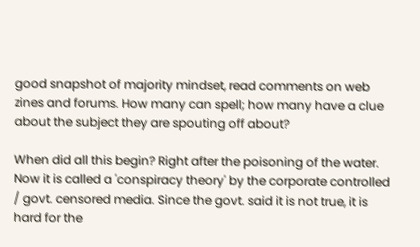good snapshot of majority mindset, read comments on web zines and forums. How many can spell; how many have a clue about the subject they are spouting off about?

When did all this begin? Right after the poisoning of the water. Now it is called a 'conspiracy theory' by the corporate controlled / govt. censored media. Since the govt. said it is not true, it is hard for the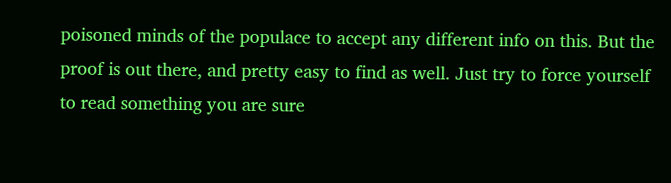poisoned minds of the populace to accept any different info on this. But the proof is out there, and pretty easy to find as well. Just try to force yourself to read something you are sure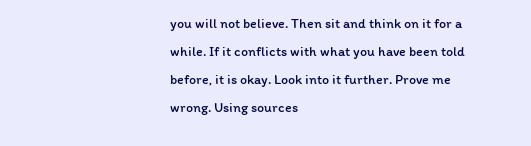you will not believe. Then sit and think on it for a while. If it conflicts with what you have been told before, it is okay. Look into it further. Prove me wrong. Using sources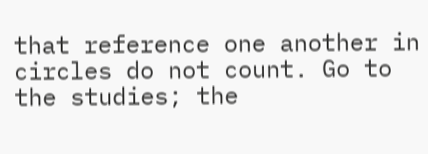that reference one another in circles do not count. Go to the studies; the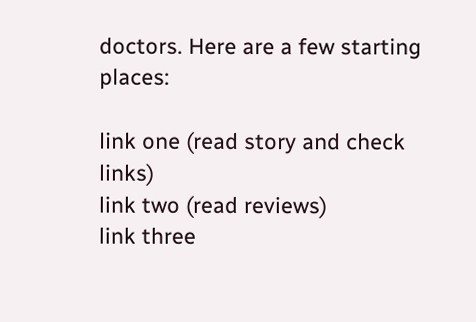doctors. Here are a few starting places:

link one (read story and check links)
link two (read reviews)
link three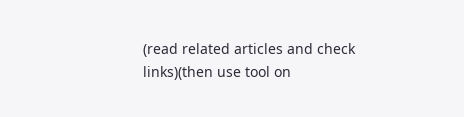(read related articles and check links)(then use tool on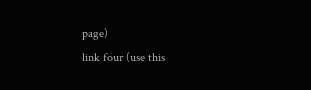page)
link four (use this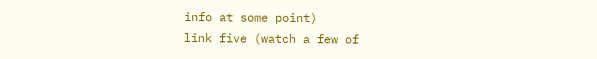info at some point)
link five (watch a few of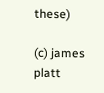these)

(c) james platt